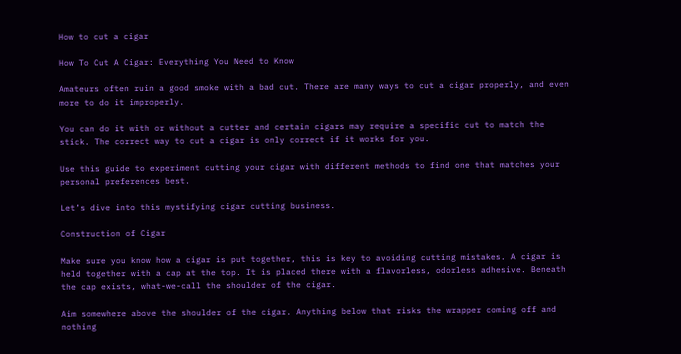How to cut a cigar

How To Cut A Cigar: Everything You Need to Know

Amateurs often ruin a good smoke with a bad cut. There are many ways to cut a cigar properly, and even more to do it improperly.

You can do it with or without a cutter and certain cigars may require a specific cut to match the stick. The correct way to cut a cigar is only correct if it works for you.

Use this guide to experiment cutting your cigar with different methods to find one that matches your personal preferences best.

Let’s dive into this mystifying cigar cutting business.

Construction of Cigar

Make sure you know how a cigar is put together, this is key to avoiding cutting mistakes. A cigar is held together with a cap at the top. It is placed there with a flavorless, odorless adhesive. Beneath the cap exists, what-we-call the shoulder of the cigar.

Aim somewhere above the shoulder of the cigar. Anything below that risks the wrapper coming off and nothing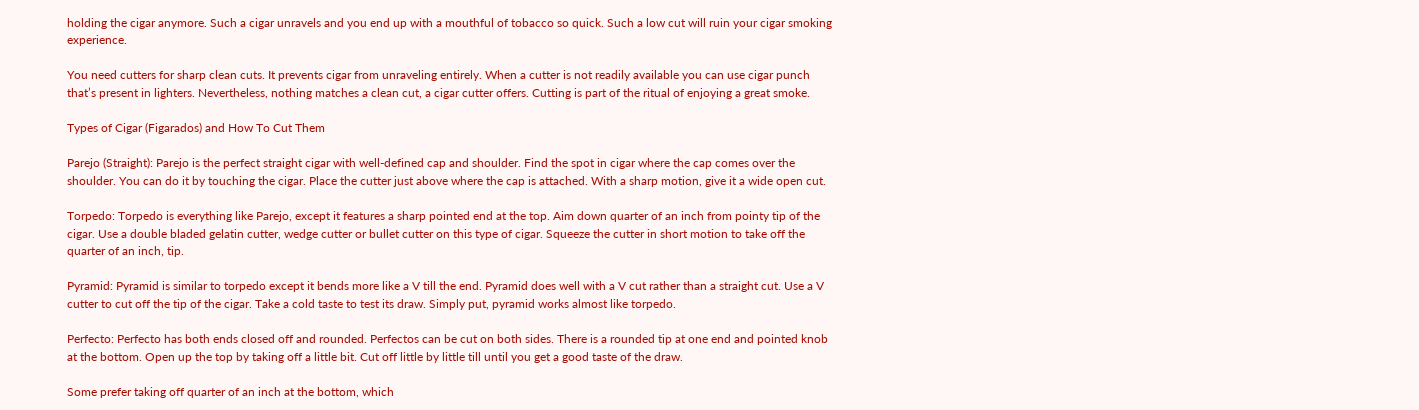holding the cigar anymore. Such a cigar unravels and you end up with a mouthful of tobacco so quick. Such a low cut will ruin your cigar smoking experience.

You need cutters for sharp clean cuts. It prevents cigar from unraveling entirely. When a cutter is not readily available you can use cigar punch that’s present in lighters. Nevertheless, nothing matches a clean cut, a cigar cutter offers. Cutting is part of the ritual of enjoying a great smoke.

Types of Cigar (Figarados) and How To Cut Them

Parejo (Straight): Parejo is the perfect straight cigar with well-defined cap and shoulder. Find the spot in cigar where the cap comes over the shoulder. You can do it by touching the cigar. Place the cutter just above where the cap is attached. With a sharp motion, give it a wide open cut.

Torpedo: Torpedo is everything like Parejo, except it features a sharp pointed end at the top. Aim down quarter of an inch from pointy tip of the cigar. Use a double bladed gelatin cutter, wedge cutter or bullet cutter on this type of cigar. Squeeze the cutter in short motion to take off the quarter of an inch, tip.

Pyramid: Pyramid is similar to torpedo except it bends more like a V till the end. Pyramid does well with a V cut rather than a straight cut. Use a V cutter to cut off the tip of the cigar. Take a cold taste to test its draw. Simply put, pyramid works almost like torpedo.

Perfecto: Perfecto has both ends closed off and rounded. Perfectos can be cut on both sides. There is a rounded tip at one end and pointed knob at the bottom. Open up the top by taking off a little bit. Cut off little by little till until you get a good taste of the draw.

Some prefer taking off quarter of an inch at the bottom, which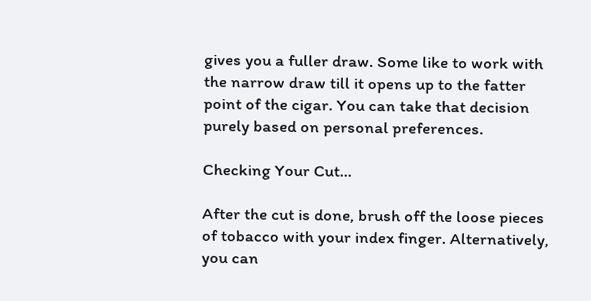gives you a fuller draw. Some like to work with the narrow draw till it opens up to the fatter point of the cigar. You can take that decision purely based on personal preferences.

Checking Your Cut…

After the cut is done, brush off the loose pieces of tobacco with your index finger. Alternatively, you can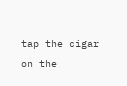tap the cigar on the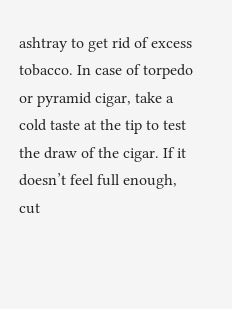ashtray to get rid of excess tobacco. In case of torpedo or pyramid cigar, take a cold taste at the tip to test the draw of the cigar. If it doesn’t feel full enough, cut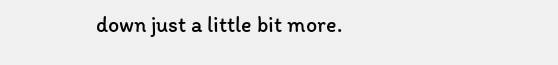down just a little bit more.